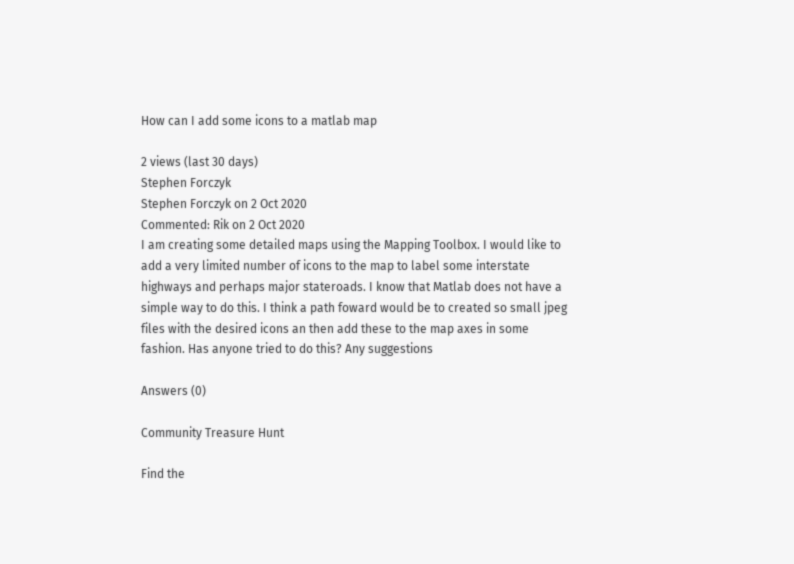How can I add some icons to a matlab map

2 views (last 30 days)
Stephen Forczyk
Stephen Forczyk on 2 Oct 2020
Commented: Rik on 2 Oct 2020
I am creating some detailed maps using the Mapping Toolbox. I would like to add a very limited number of icons to the map to label some interstate highways and perhaps major stateroads. I know that Matlab does not have a simple way to do this. I think a path foward would be to created so small jpeg files with the desired icons an then add these to the map axes in some fashion. Has anyone tried to do this? Any suggestions

Answers (0)

Community Treasure Hunt

Find the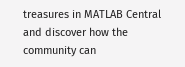treasures in MATLAB Central and discover how the community can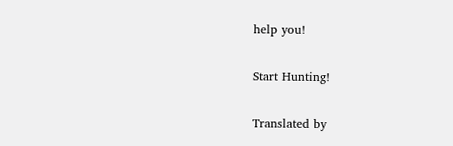help you!

Start Hunting!

Translated by